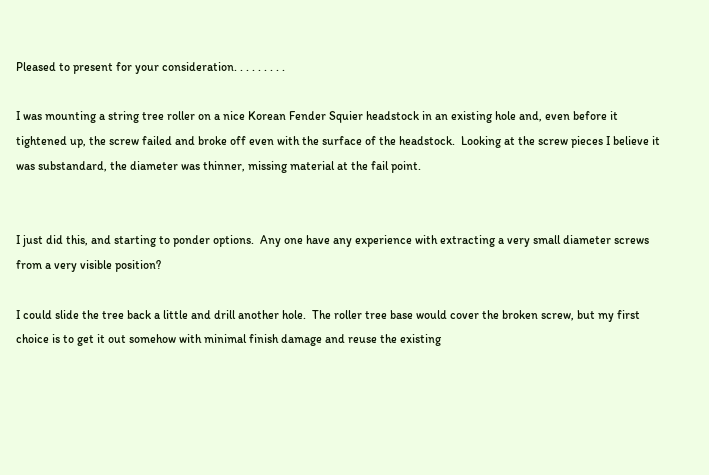Pleased to present for your consideration. . . . . . . . .

I was mounting a string tree roller on a nice Korean Fender Squier headstock in an existing hole and, even before it tightened up, the screw failed and broke off even with the surface of the headstock.  Looking at the screw pieces I believe it was substandard, the diameter was thinner, missing material at the fail point.


I just did this, and starting to ponder options.  Any one have any experience with extracting a very small diameter screws from a very visible position?

I could slide the tree back a little and drill another hole.  The roller tree base would cover the broken screw, but my first choice is to get it out somehow with minimal finish damage and reuse the existing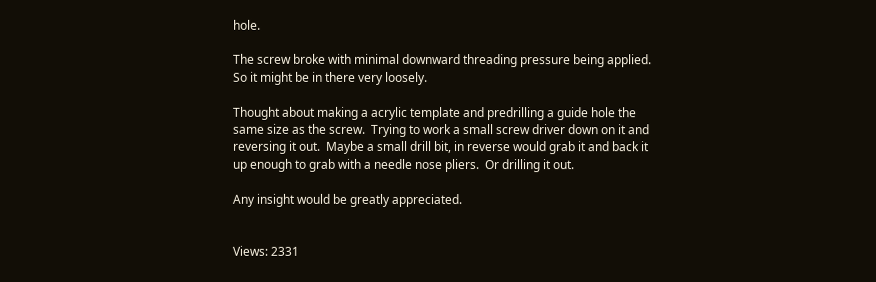hole.

The screw broke with minimal downward threading pressure being applied.  So it might be in there very loosely.

Thought about making a acrylic template and predrilling a guide hole the same size as the screw.  Trying to work a small screw driver down on it and reversing it out.  Maybe a small drill bit, in reverse would grab it and back it up enough to grab with a needle nose pliers.  Or drilling it out.

Any insight would be greatly appreciated.


Views: 2331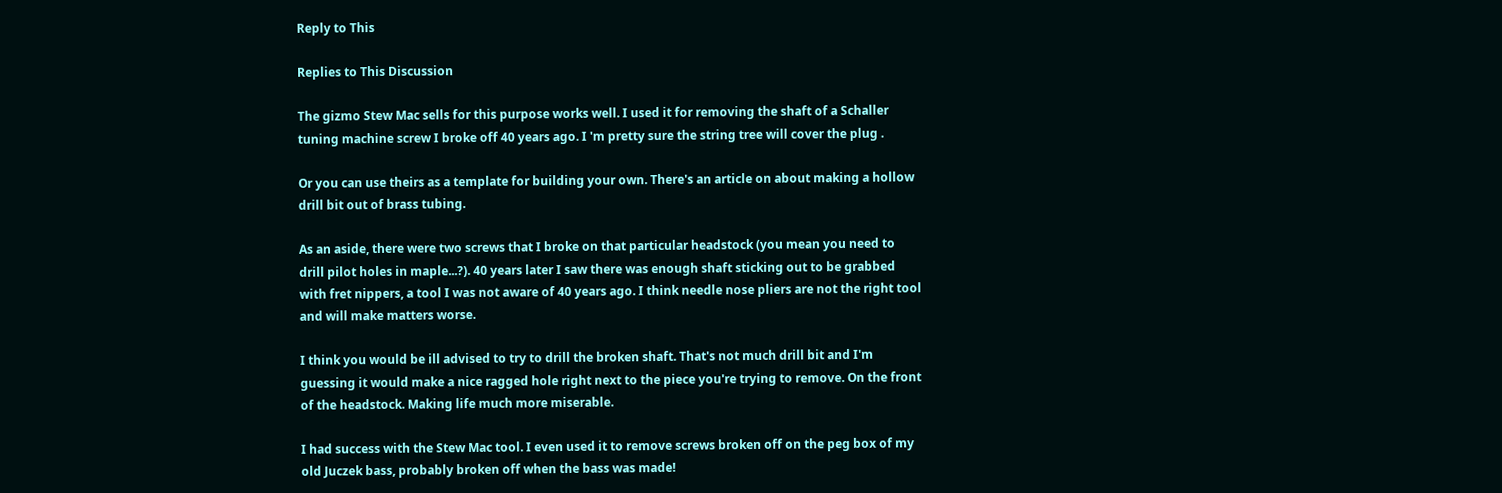Reply to This

Replies to This Discussion

The gizmo Stew Mac sells for this purpose works well. I used it for removing the shaft of a Schaller tuning machine screw I broke off 40 years ago. I 'm pretty sure the string tree will cover the plug .

Or you can use theirs as a template for building your own. There's an article on about making a hollow drill bit out of brass tubing.

As an aside, there were two screws that I broke on that particular headstock (you mean you need to drill pilot holes in maple...?). 40 years later I saw there was enough shaft sticking out to be grabbed with fret nippers, a tool I was not aware of 40 years ago. I think needle nose pliers are not the right tool and will make matters worse.

I think you would be ill advised to try to drill the broken shaft. That's not much drill bit and I'm guessing it would make a nice ragged hole right next to the piece you're trying to remove. On the front of the headstock. Making life much more miserable.

I had success with the Stew Mac tool. I even used it to remove screws broken off on the peg box of my old Juczek bass, probably broken off when the bass was made!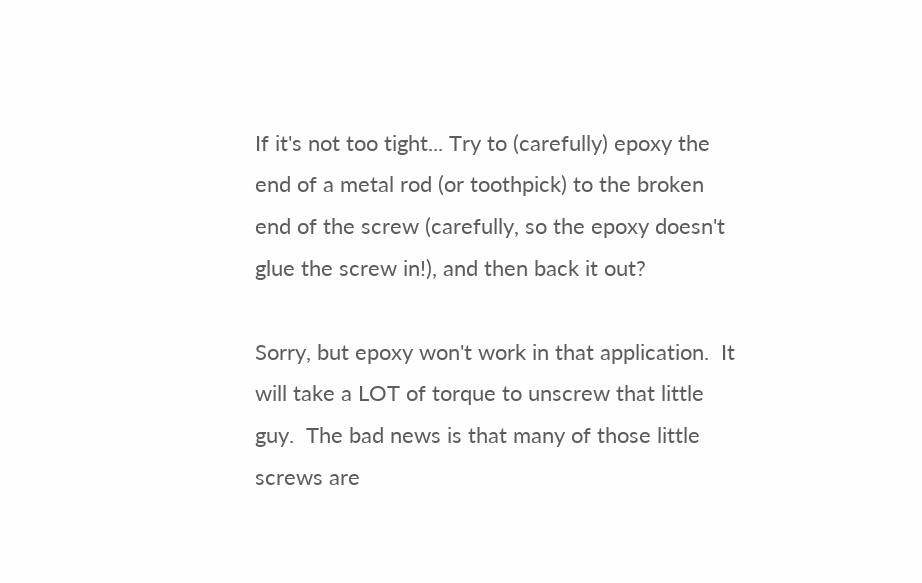If it's not too tight... Try to (carefully) epoxy the end of a metal rod (or toothpick) to the broken end of the screw (carefully, so the epoxy doesn't glue the screw in!), and then back it out?

Sorry, but epoxy won't work in that application.  It will take a LOT of torque to unscrew that little guy.  The bad news is that many of those little screws are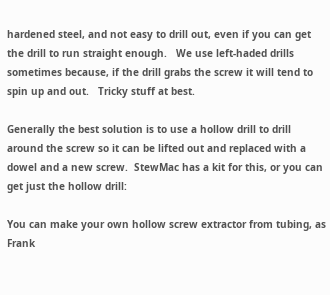hardened steel, and not easy to drill out, even if you can get the drill to run straight enough.   We use left-haded drills sometimes because, if the drill grabs the screw it will tend to spin up and out.   Tricky stuff at best.

Generally the best solution is to use a hollow drill to drill around the screw so it can be lifted out and replaced with a dowel and a new screw.  StewMac has a kit for this, or you can get just the hollow drill:

You can make your own hollow screw extractor from tubing, as Frank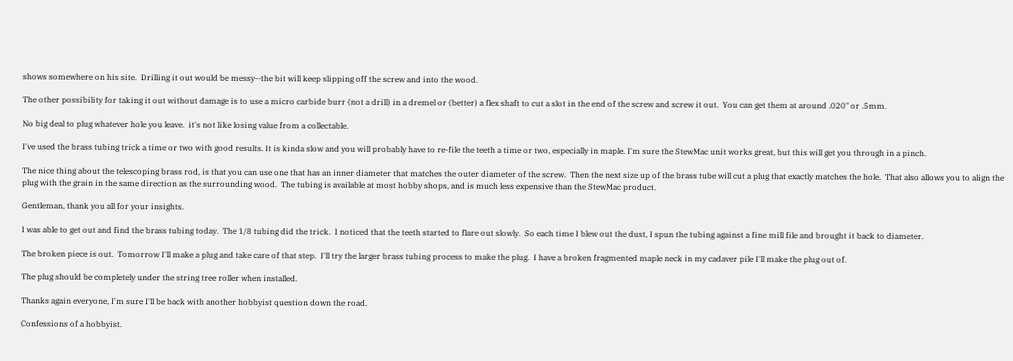shows somewhere on his site.  Drilling it out would be messy--the bit will keep slipping off the screw and into the wood.

The other possibility for taking it out without damage is to use a micro carbide burr (not a drill) in a dremel or (better) a flex shaft to cut a slot in the end of the screw and screw it out.  You can get them at around .020" or .5mm.

No big deal to plug whatever hole you leave.  it's not like losing value from a collectable.

I've used the brass tubing trick a time or two with good results. It is kinda slow and you will probably have to re-file the teeth a time or two, especially in maple. I'm sure the StewMac unit works great, but this will get you through in a pinch.

The nice thing about the telescoping brass rod, is that you can use one that has an inner diameter that matches the outer diameter of the screw.  Then the next size up of the brass tube will cut a plug that exactly matches the hole.  That also allows you to align the plug with the grain in the same direction as the surrounding wood.  The tubing is available at most hobby shops, and is much less expensive than the StewMac product.

Gentleman, thank you all for your insights.

I was able to get out and find the brass tubing today.  The 1/8 tubing did the trick.  I noticed that the teeth started to flare out slowly.  So each time I blew out the dust, I spun the tubing against a fine mill file and brought it back to diameter.

The broken piece is out.  Tomorrow I'll make a plug and take care of that step.  I'll try the larger brass tubing process to make the plug.  I have a broken fragmented maple neck in my cadaver pile I'll make the plug out of.

The plug should be completely under the string tree roller when installed.

Thanks again everyone, I'm sure I'll be back with another hobbyist question down the road.

Confessions of a hobbyist.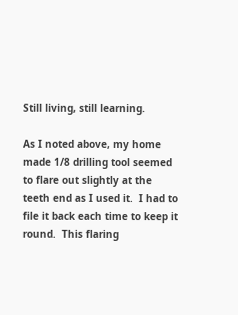Still living, still learning.

As I noted above, my home made 1/8 drilling tool seemed to flare out slightly at the teeth end as I used it.  I had to file it back each time to keep it round.  This flaring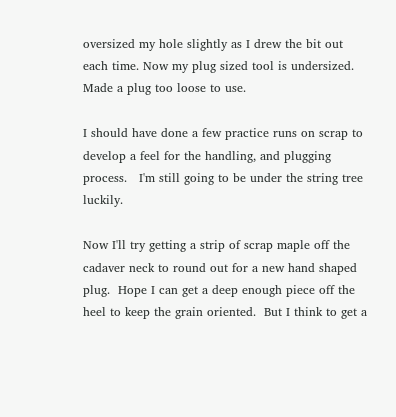oversized my hole slightly as I drew the bit out each time. Now my plug sized tool is undersized.  Made a plug too loose to use.

I should have done a few practice runs on scrap to develop a feel for the handling, and plugging process.   I'm still going to be under the string tree luckily.

Now I'll try getting a strip of scrap maple off the cadaver neck to round out for a new hand shaped plug.  Hope I can get a deep enough piece off the heel to keep the grain oriented.  But I think to get a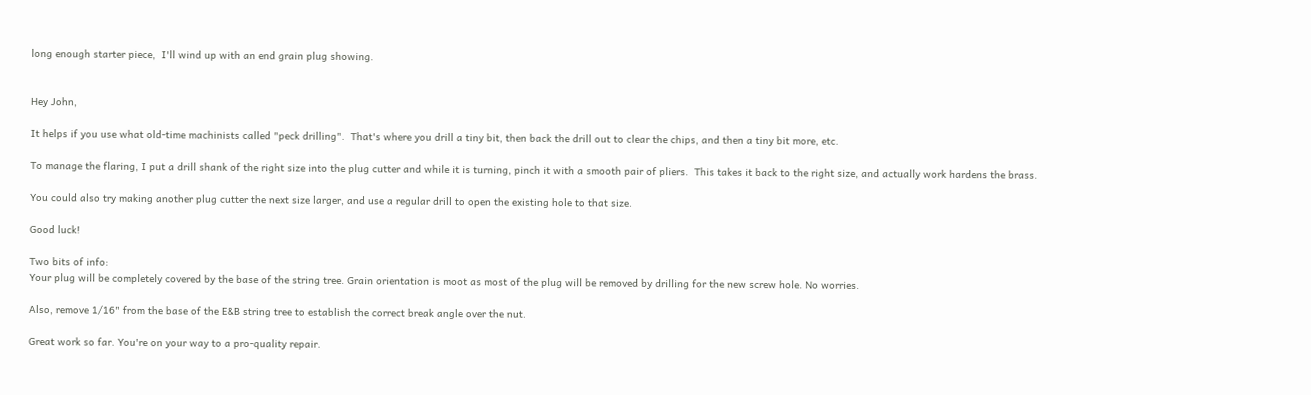long enough starter piece,  I'll wind up with an end grain plug showing.


Hey John,

It helps if you use what old-time machinists called "peck drilling".  That's where you drill a tiny bit, then back the drill out to clear the chips, and then a tiny bit more, etc.

To manage the flaring, I put a drill shank of the right size into the plug cutter and while it is turning, pinch it with a smooth pair of pliers.  This takes it back to the right size, and actually work hardens the brass.

You could also try making another plug cutter the next size larger, and use a regular drill to open the existing hole to that size.

Good luck!

Two bits of info:
Your plug will be completely covered by the base of the string tree. Grain orientation is moot as most of the plug will be removed by drilling for the new screw hole. No worries.

Also, remove 1/16" from the base of the E&B string tree to establish the correct break angle over the nut.

Great work so far. You're on your way to a pro-quality repair.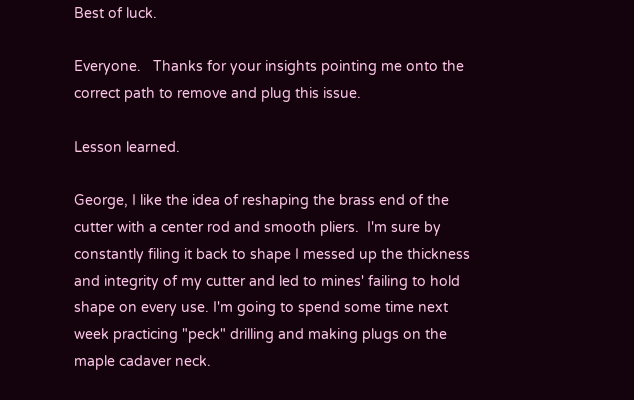Best of luck.

Everyone.   Thanks for your insights pointing me onto the correct path to remove and plug this issue.

Lesson learned.

George, I like the idea of reshaping the brass end of the cutter with a center rod and smooth pliers.  I'm sure by constantly filing it back to shape I messed up the thickness and integrity of my cutter and led to mines' failing to hold shape on every use. I'm going to spend some time next week practicing "peck" drilling and making plugs on the maple cadaver neck.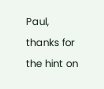Paul, thanks for the hint on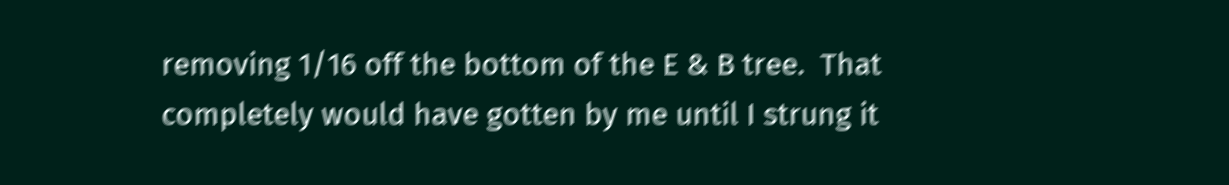removing 1/16 off the bottom of the E & B tree.  That completely would have gotten by me until I strung it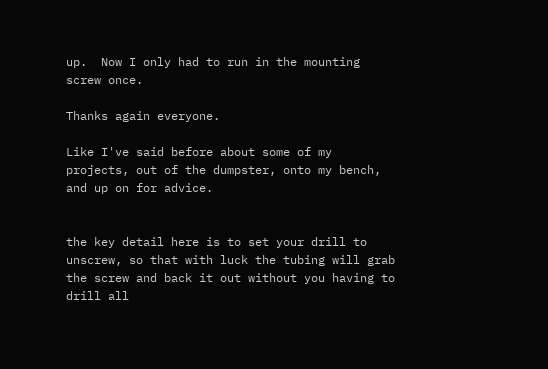up.  Now I only had to run in the mounting screw once.

Thanks again everyone.

Like I've said before about some of my projects, out of the dumpster, onto my bench, and up on for advice.


the key detail here is to set your drill to unscrew, so that with luck the tubing will grab the screw and back it out without you having to drill all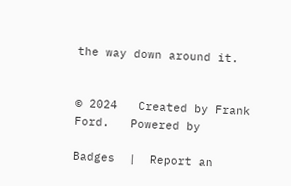the way down around it.


© 2024   Created by Frank Ford.   Powered by

Badges  |  Report an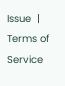Issue  |  Terms of Service